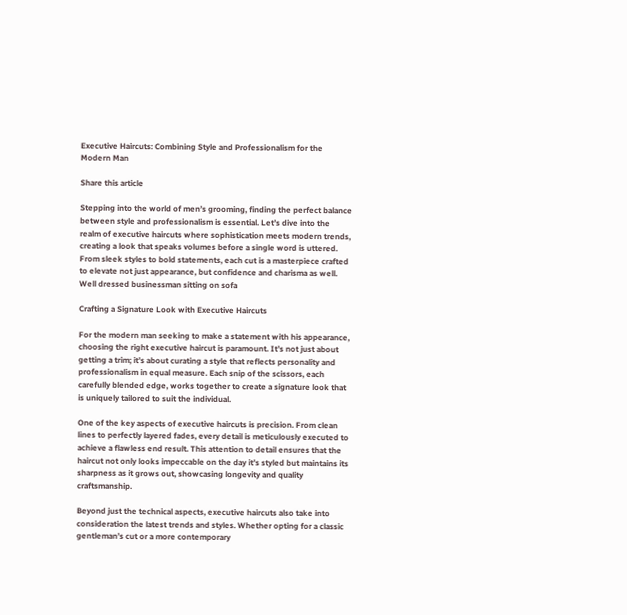Executive Haircuts: Combining Style and Professionalism for the Modern Man

Share this article

Stepping into the world of men’s grooming, finding the perfect balance between style and professionalism is essential. Let’s dive into the realm of executive haircuts where sophistication meets modern trends, creating a look that speaks volumes before a single word is uttered.
From sleek styles to bold statements, each cut is a masterpiece crafted to elevate not just appearance, but confidence and charisma as well.
Well dressed businessman sitting on sofa

Crafting a Signature Look with Executive Haircuts

For the modern man seeking to make a statement with his appearance, choosing the right executive haircut is paramount. It’s not just about getting a trim; it’s about curating a style that reflects personality and professionalism in equal measure. Each snip of the scissors, each carefully blended edge, works together to create a signature look that is uniquely tailored to suit the individual.

One of the key aspects of executive haircuts is precision. From clean lines to perfectly layered fades, every detail is meticulously executed to achieve a flawless end result. This attention to detail ensures that the haircut not only looks impeccable on the day it’s styled but maintains its sharpness as it grows out, showcasing longevity and quality craftsmanship.

Beyond just the technical aspects, executive haircuts also take into consideration the latest trends and styles. Whether opting for a classic gentleman’s cut or a more contemporary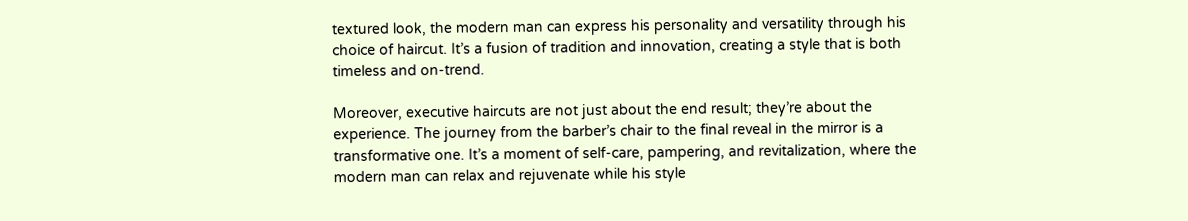textured look, the modern man can express his personality and versatility through his choice of haircut. It’s a fusion of tradition and innovation, creating a style that is both timeless and on-trend.

Moreover, executive haircuts are not just about the end result; they’re about the experience. The journey from the barber’s chair to the final reveal in the mirror is a transformative one. It’s a moment of self-care, pampering, and revitalization, where the modern man can relax and rejuvenate while his style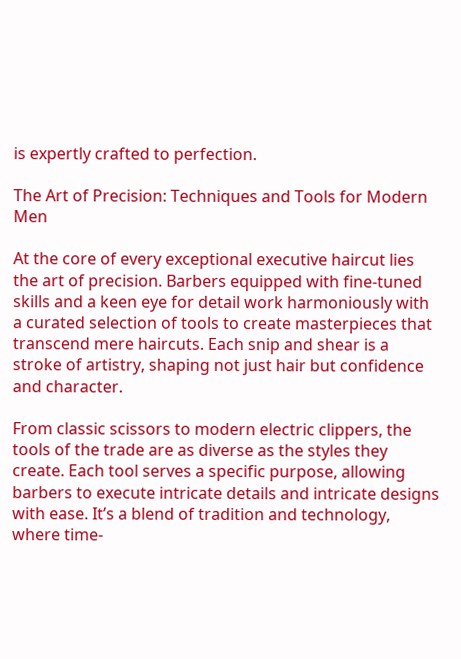is expertly crafted to perfection.

The Art of Precision: Techniques and Tools for Modern Men

At the core of every exceptional executive haircut lies the art of precision. Barbers equipped with fine-tuned skills and a keen eye for detail work harmoniously with a curated selection of tools to create masterpieces that transcend mere haircuts. Each snip and shear is a stroke of artistry, shaping not just hair but confidence and character.

From classic scissors to modern electric clippers, the tools of the trade are as diverse as the styles they create. Each tool serves a specific purpose, allowing barbers to execute intricate details and intricate designs with ease. It’s a blend of tradition and technology, where time-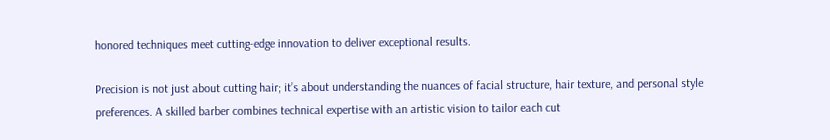honored techniques meet cutting-edge innovation to deliver exceptional results.

Precision is not just about cutting hair; it’s about understanding the nuances of facial structure, hair texture, and personal style preferences. A skilled barber combines technical expertise with an artistic vision to tailor each cut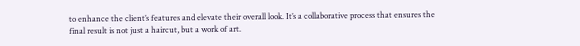to enhance the client’s features and elevate their overall look. It’s a collaborative process that ensures the final result is not just a haircut, but a work of art.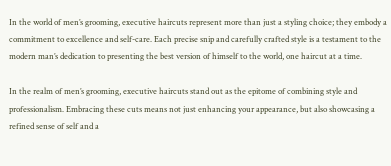In the world of men’s grooming, executive haircuts represent more than just a styling choice; they embody a commitment to excellence and self-care. Each precise snip and carefully crafted style is a testament to the modern man’s dedication to presenting the best version of himself to the world, one haircut at a time.

In the realm of men’s grooming, executive haircuts stand out as the epitome of combining style and professionalism. Embracing these cuts means not just enhancing your appearance, but also showcasing a refined sense of self and a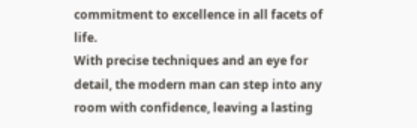commitment to excellence in all facets of life.
With precise techniques and an eye for detail, the modern man can step into any room with confidence, leaving a lasting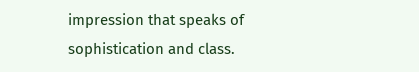impression that speaks of sophistication and class.